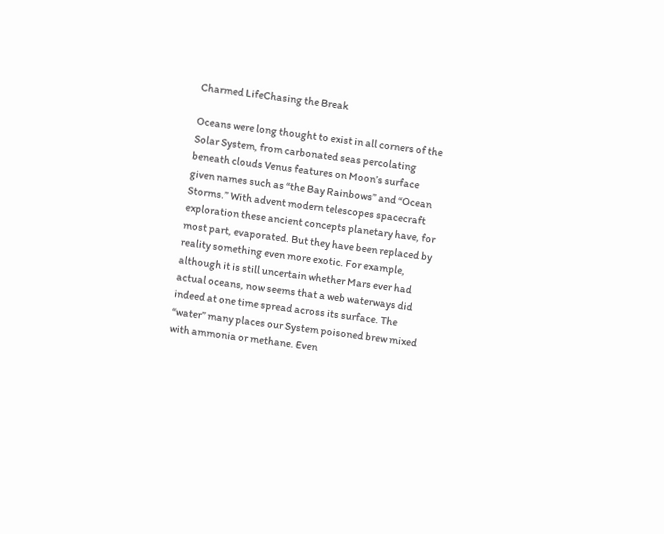Charmed LifeChasing the Break

Oceans were long thought to exist in all corners of the Solar System, from carbonated seas percolating beneath clouds Venus features on Moon’s surface given names such as “the Bay Rainbows” and “Ocean Storms.” With advent modern telescopes spacecraft exploration these ancient concepts planetary have, for most part, evaporated. But they have been replaced by reality something even more exotic. For example, although it is still uncertain whether Mars ever had actual oceans, now seems that a web waterways did indeed at one time spread across its surface. The “water” many places our System poisoned brew mixed with ammonia or methane. Even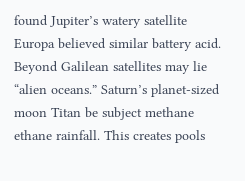found Jupiter’s watery satellite Europa believed similar battery acid. Beyond Galilean satellites may lie “alien oceans.” Saturn’s planet-sized moon Titan be subject methane ethane rainfall. This creates pools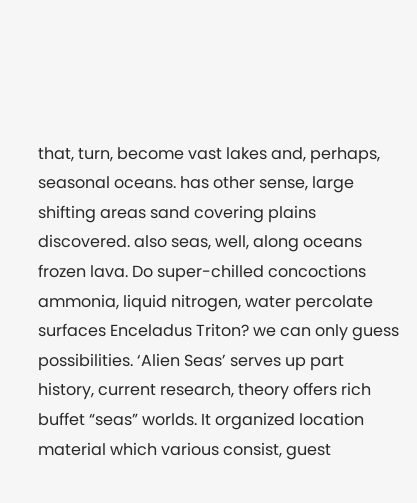that, turn, become vast lakes and, perhaps, seasonal oceans. has other sense, large shifting areas sand covering plains discovered. also seas, well, along oceans frozen lava. Do super-chilled concoctions ammonia, liquid nitrogen, water percolate surfaces Enceladus Triton? we can only guess possibilities. ‘Alien Seas’ serves up part history, current research, theory offers rich buffet “seas” worlds. It organized location material which various consist, guest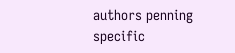authors penning specific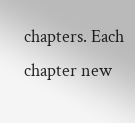chapters. Each chapter new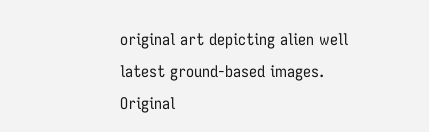original art depicting alien well latest ground-based images. Original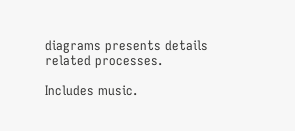diagrams presents details related processes.

Includes music.